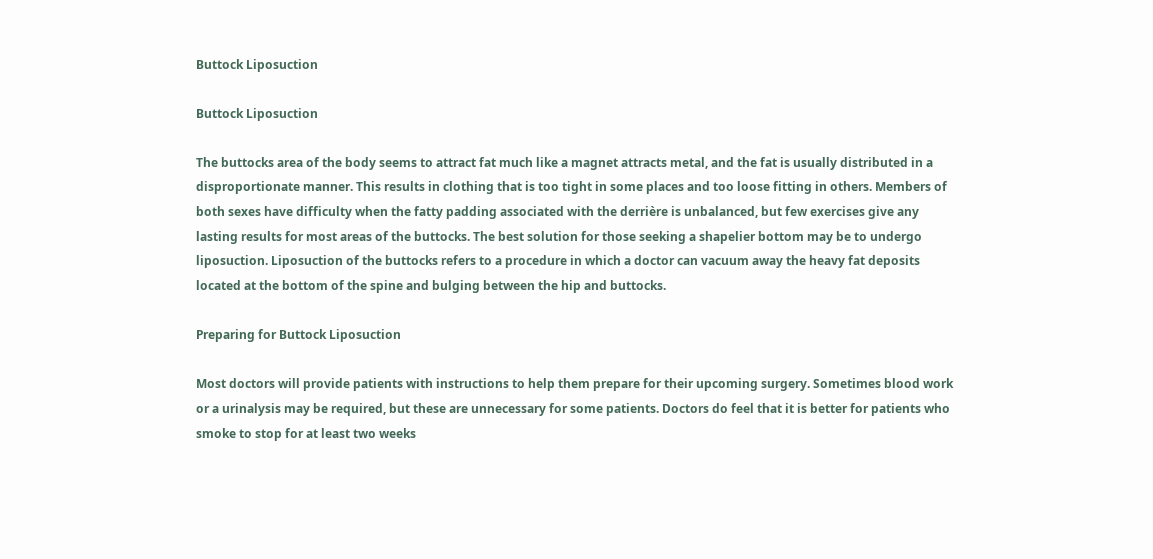Buttock Liposuction

Buttock Liposuction

The buttocks area of the body seems to attract fat much like a magnet attracts metal, and the fat is usually distributed in a disproportionate manner. This results in clothing that is too tight in some places and too loose fitting in others. Members of both sexes have difficulty when the fatty padding associated with the derrière is unbalanced, but few exercises give any lasting results for most areas of the buttocks. The best solution for those seeking a shapelier bottom may be to undergo liposuction. Liposuction of the buttocks refers to a procedure in which a doctor can vacuum away the heavy fat deposits located at the bottom of the spine and bulging between the hip and buttocks.

Preparing for Buttock Liposuction

Most doctors will provide patients with instructions to help them prepare for their upcoming surgery. Sometimes blood work or a urinalysis may be required, but these are unnecessary for some patients. Doctors do feel that it is better for patients who smoke to stop for at least two weeks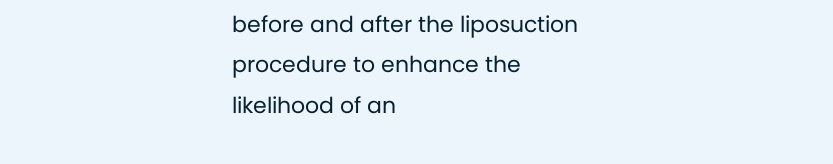before and after the liposuction procedure to enhance the likelihood of an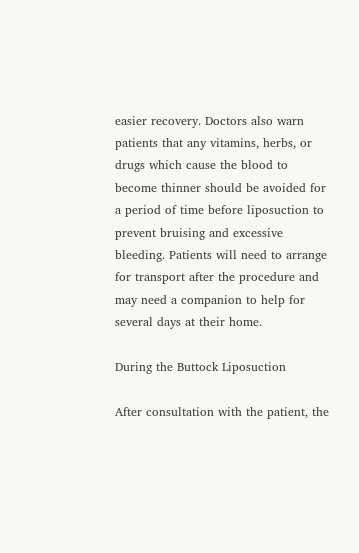easier recovery. Doctors also warn patients that any vitamins, herbs, or drugs which cause the blood to become thinner should be avoided for a period of time before liposuction to prevent bruising and excessive bleeding. Patients will need to arrange for transport after the procedure and may need a companion to help for several days at their home.

During the Buttock Liposuction

After consultation with the patient, the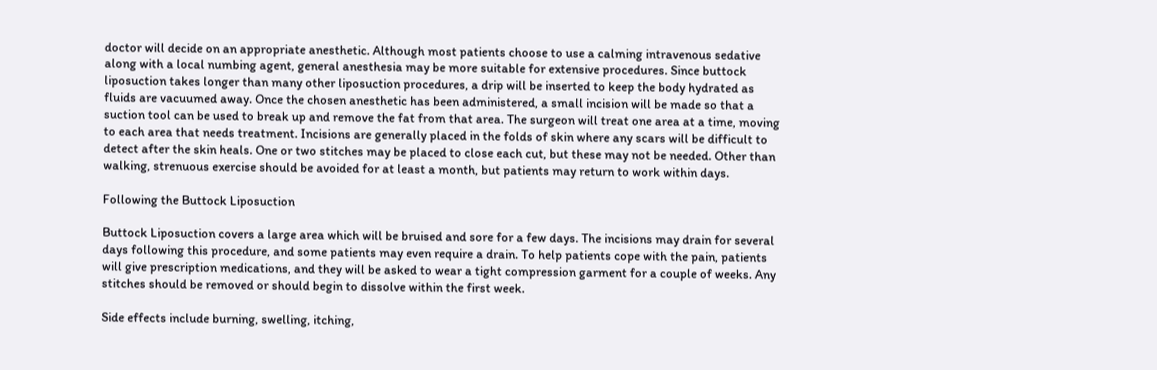doctor will decide on an appropriate anesthetic. Although most patients choose to use a calming intravenous sedative along with a local numbing agent, general anesthesia may be more suitable for extensive procedures. Since buttock liposuction takes longer than many other liposuction procedures, a drip will be inserted to keep the body hydrated as fluids are vacuumed away. Once the chosen anesthetic has been administered, a small incision will be made so that a suction tool can be used to break up and remove the fat from that area. The surgeon will treat one area at a time, moving to each area that needs treatment. Incisions are generally placed in the folds of skin where any scars will be difficult to detect after the skin heals. One or two stitches may be placed to close each cut, but these may not be needed. Other than walking, strenuous exercise should be avoided for at least a month, but patients may return to work within days.

Following the Buttock Liposuction

Buttock Liposuction covers a large area which will be bruised and sore for a few days. The incisions may drain for several days following this procedure, and some patients may even require a drain. To help patients cope with the pain, patients will give prescription medications, and they will be asked to wear a tight compression garment for a couple of weeks. Any stitches should be removed or should begin to dissolve within the first week.

Side effects include burning, swelling, itching,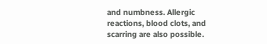and numbness. Allergic reactions, blood clots, and scarring are also possible.